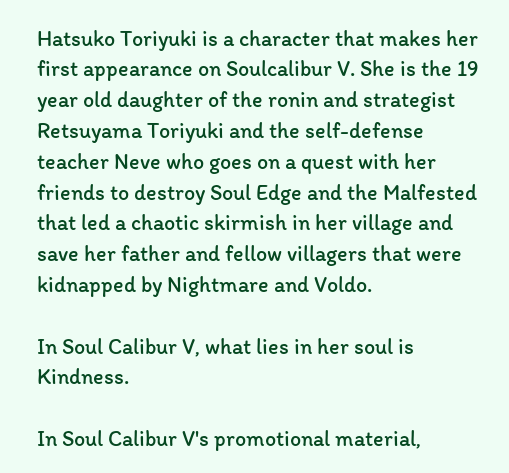Hatsuko Toriyuki is a character that makes her first appearance on Soulcalibur V. She is the 19 year old daughter of the ronin and strategist Retsuyama Toriyuki and the self-defense teacher Neve who goes on a quest with her friends to destroy Soul Edge and the Malfested that led a chaotic skirmish in her village and save her father and fellow villagers that were kidnapped by Nightmare and Voldo.

In Soul Calibur V, what lies in her soul is Kindness.

In Soul Calibur V's promotional material,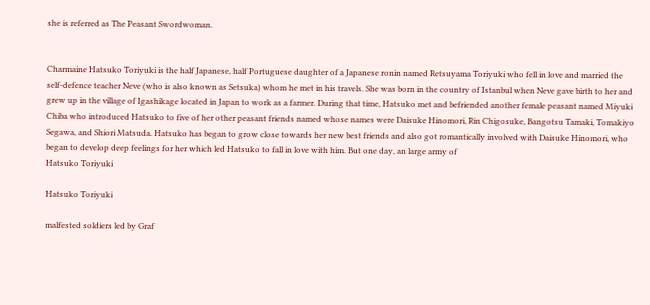she is referred as The Peasant Swordwoman.


Charmaine Hatsuko Toriyuki is the half Japanese, half Portuguese daughter of a Japanese ronin named Retsuyama Toriyuki who fell in love and married the self-defence teacher Neve (who is also known as Setsuka) whom he met in his travels. She was born in the country of Istanbul when Neve gave birth to her and grew up in the village of Igashikage located in Japan to work as a farmer. During that time, Hatsuko met and befriended another female peasant named Miyuki Chiba who introduced Hatsuko to five of her other peasant friends named whose names were Daisuke Hinomori, Rin Chigosuke, Bangotsu Tamaki, Tomakiyo Segawa, and Shiori Matsuda. Hatsuko has began to grow close towards her new best friends and also got romantically involved with Daisuke Hinomori, who began to develop deep feelings for her which led Hatsuko to fall in love with him. But one day, an large army of
Hatsuko Toriyuki

Hatsuko Toriyuki

malfested soldiers led by Graf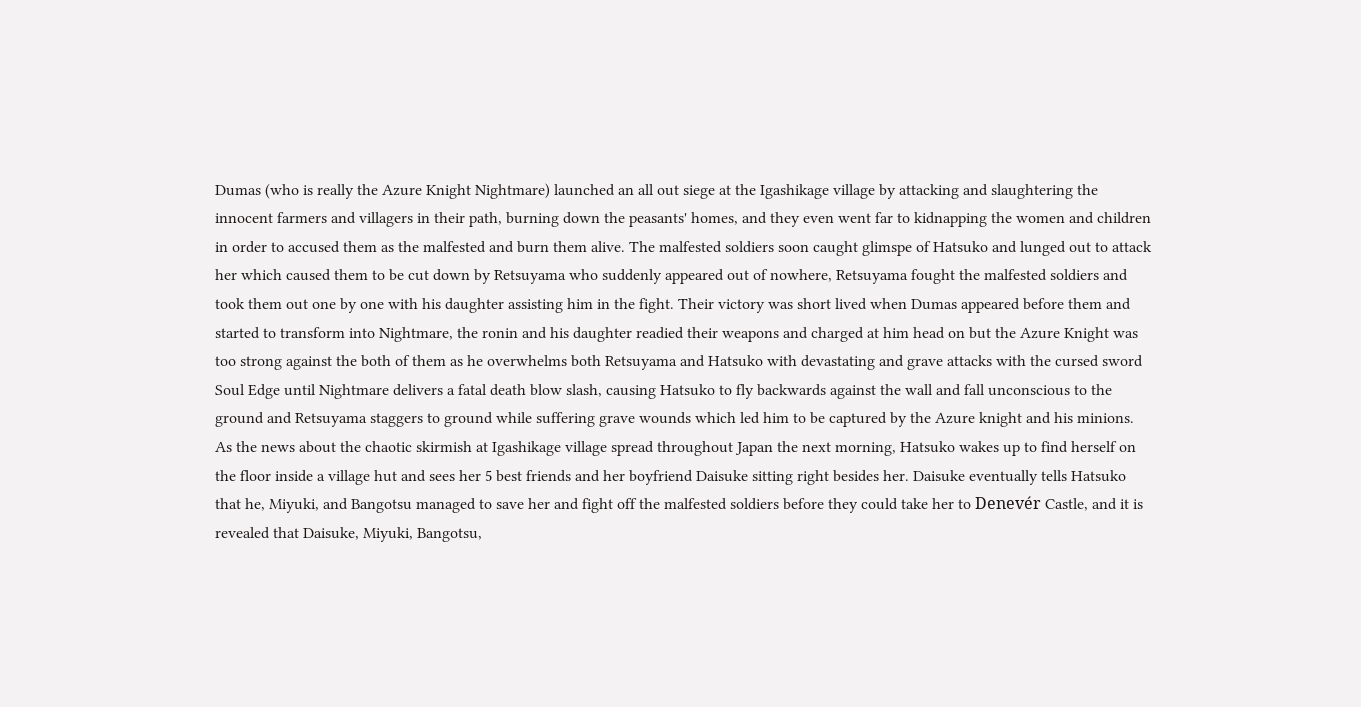Dumas (who is really the Azure Knight Nightmare) launched an all out siege at the Igashikage village by attacking and slaughtering the innocent farmers and villagers in their path, burning down the peasants' homes, and they even went far to kidnapping the women and children in order to accused them as the malfested and burn them alive. The malfested soldiers soon caught glimspe of Hatsuko and lunged out to attack her which caused them to be cut down by Retsuyama who suddenly appeared out of nowhere, Retsuyama fought the malfested soldiers and took them out one by one with his daughter assisting him in the fight. Their victory was short lived when Dumas appeared before them and started to transform into Nightmare, the ronin and his daughter readied their weapons and charged at him head on but the Azure Knight was too strong against the both of them as he overwhelms both Retsuyama and Hatsuko with devastating and grave attacks with the cursed sword Soul Edge until Nightmare delivers a fatal death blow slash, causing Hatsuko to fly backwards against the wall and fall unconscious to the ground and Retsuyama staggers to ground while suffering grave wounds which led him to be captured by the Azure knight and his minions. As the news about the chaotic skirmish at Igashikage village spread throughout Japan the next morning, Hatsuko wakes up to find herself on the floor inside a village hut and sees her 5 best friends and her boyfriend Daisuke sitting right besides her. Daisuke eventually tells Hatsuko that he, Miyuki, and Bangotsu managed to save her and fight off the malfested soldiers before they could take her to Denevér Castle, and it is revealed that Daisuke, Miyuki, Bangotsu,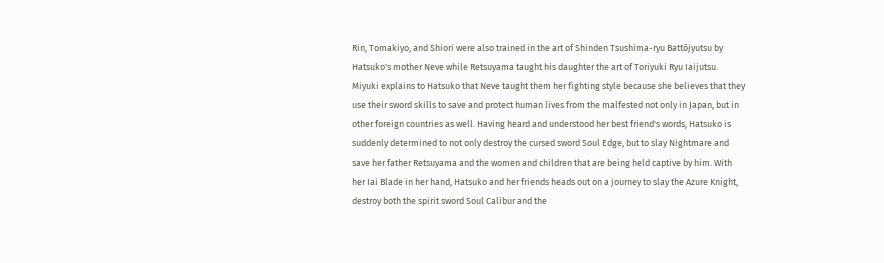Rin, Tomakiyo, and Shiori were also trained in the art of Shinden Tsushima-ryu Battōjyutsu by Hatsuko's mother Neve while Retsuyama taught his daughter the art of Toriyuki Ryu Iaijutsu. Miyuki explains to Hatsuko that Neve taught them her fighting style because she believes that they use their sword skills to save and protect human lives from the malfested not only in Japan, but in other foreign countries as well. Having heard and understood her best friend's words, Hatsuko is suddenly determined to not only destroy the cursed sword Soul Edge, but to slay Nightmare and save her father Retsuyama and the women and children that are being held captive by him. With her Iai Blade in her hand, Hatsuko and her friends heads out on a journey to slay the Azure Knight, destroy both the spirit sword Soul Calibur and the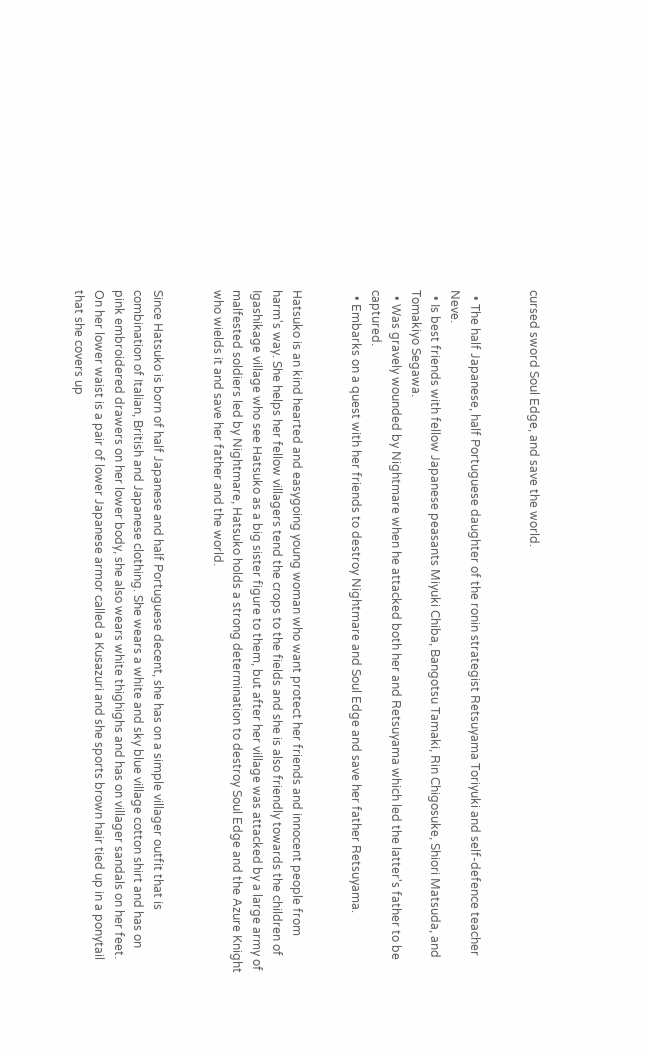cursed sword Soul Edge, and save the world.


  • The half Japanese, half Portuguese daughter of the ronin strategist Retsuyama Toriyuki and self-defence teacher Neve.
  • Is best friends with fellow Japanese peasants Miyuki Chiba, Bangotsu Tamaki, Rin Chigosuke, Shiori Matsuda, and Tomakiyo Segawa.
  • Was gravely wounded by Nightmare when he attacked both her and Retsuyama which led the latter's father to be captured.
  • Embarks on a quest with her friends to destroy Nightmare and Soul Edge and save her father Retsuyama.


Hatsuko is an kind hearted and easygoing young woman who want protect her friends and innocent people from harm's way. She helps her fellow villagers tend the crops to the fields and she is also friendly towards the children of Igashikage village who see Hatsuko as a big sister figure to them, but after her village was attacked by a large army of malfested soldiers led by Nightmare, Hatsuko holds a strong determination to destroy Soul Edge and the Azure Knight who wields it and save her father and the world.


Since Hatsuko is born of half Japanese and half Portuguese decent, she has on a simple villager outfit that is combination of Italian, British and Japanese clothing. She wears a white and sky blue village cotton shirt and has on pink embroidered drawers on her lower body, she also wears white thighighs and has on villager sandals on her feet. On her lower waist is a pair of lower Japanese armor called a Kusazuri and she sports brown hair tied up in a ponytail that she covers up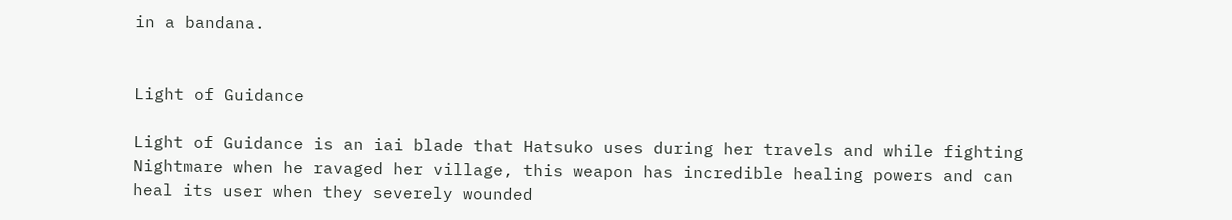in a bandana.


Light of Guidance

Light of Guidance is an iai blade that Hatsuko uses during her travels and while fighting Nightmare when he ravaged her village, this weapon has incredible healing powers and can heal its user when they severely wounded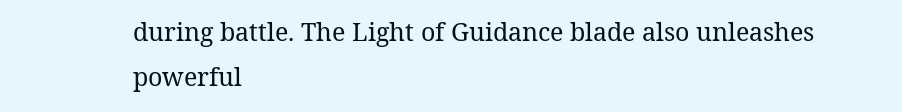during battle. The Light of Guidance blade also unleashes powerful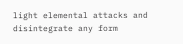light elemental attacks and disintegrate any form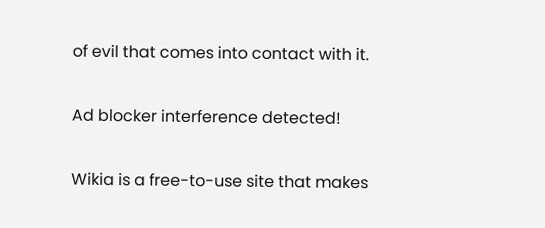of evil that comes into contact with it.

Ad blocker interference detected!

Wikia is a free-to-use site that makes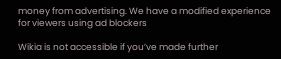money from advertising. We have a modified experience for viewers using ad blockers

Wikia is not accessible if you’ve made further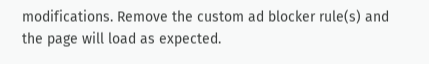modifications. Remove the custom ad blocker rule(s) and the page will load as expected.